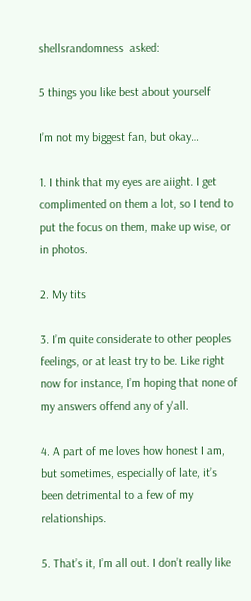shellsrandomness  asked:

5 things you like best about yourself

I’m not my biggest fan, but okay…

1. I think that my eyes are aiight. I get complimented on them a lot, so I tend to put the focus on them, make up wise, or in photos.

2. My tits

3. I’m quite considerate to other peoples feelings, or at least try to be. Like right now for instance, I’m hoping that none of my answers offend any of y'all.

4. A part of me loves how honest I am, but sometimes, especially of late, it’s been detrimental to a few of my relationships.

5. That’s it, I’m all out. I don’t really like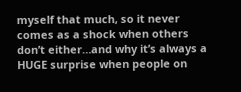myself that much, so it never comes as a shock when others don’t either…and why it’s always a HUGE surprise when people on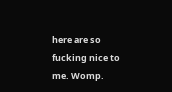here are so fucking nice to me. Womp.